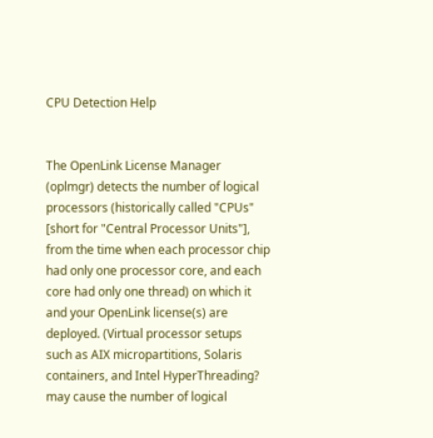CPU Detection Help


The OpenLink License Manager (oplmgr) detects the number of logical processors (historically called "CPUs" [short for "Central Processor Units"], from the time when each processor chip had only one processor core, and each core had only one thread) on which it and your OpenLink license(s) are deployed. (Virtual processor setups such as AIX micropartitions, Solaris containers, and Intel HyperThreading? may cause the number of logical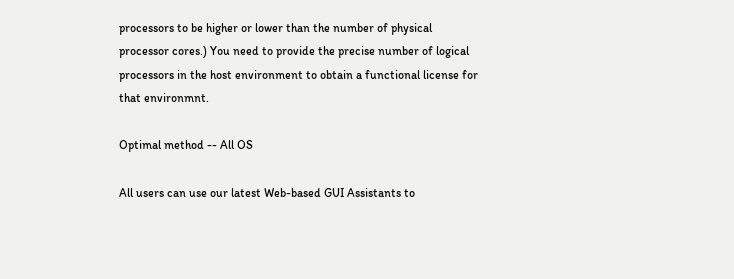processors to be higher or lower than the number of physical processor cores.) You need to provide the precise number of logical processors in the host environment to obtain a functional license for that environmnt.

Optimal method -- All OS

All users can use our latest Web-based GUI Assistants to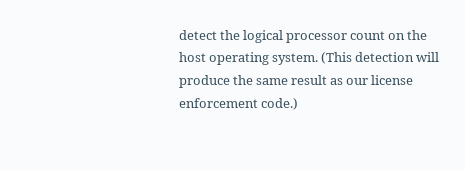detect the logical processor count on the host operating system. (This detection will produce the same result as our license enforcement code.)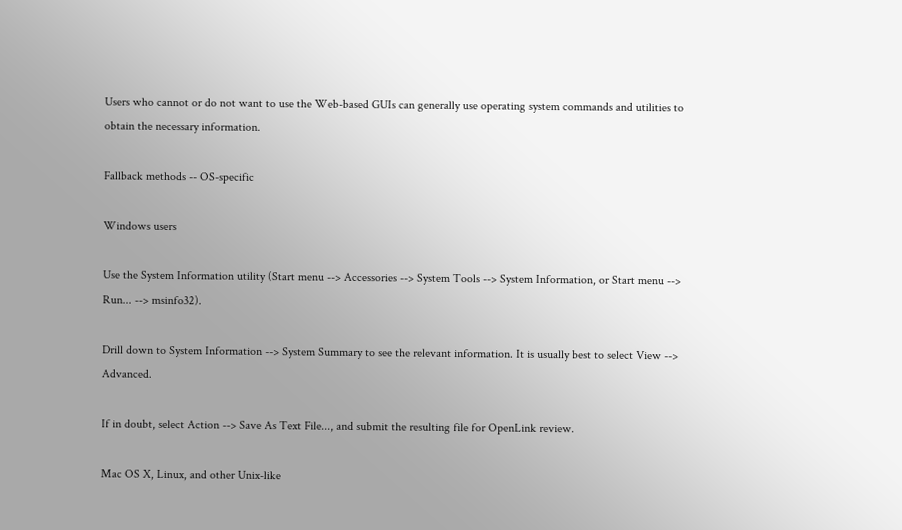Users who cannot or do not want to use the Web-based GUIs can generally use operating system commands and utilities to obtain the necessary information.

Fallback methods -- OS-specific

Windows users

Use the System Information utility (Start menu --> Accessories --> System Tools --> System Information, or Start menu --> Run... --> msinfo32).

Drill down to System Information --> System Summary to see the relevant information. It is usually best to select View --> Advanced.

If in doubt, select Action --> Save As Text File..., and submit the resulting file for OpenLink review.

Mac OS X, Linux, and other Unix-like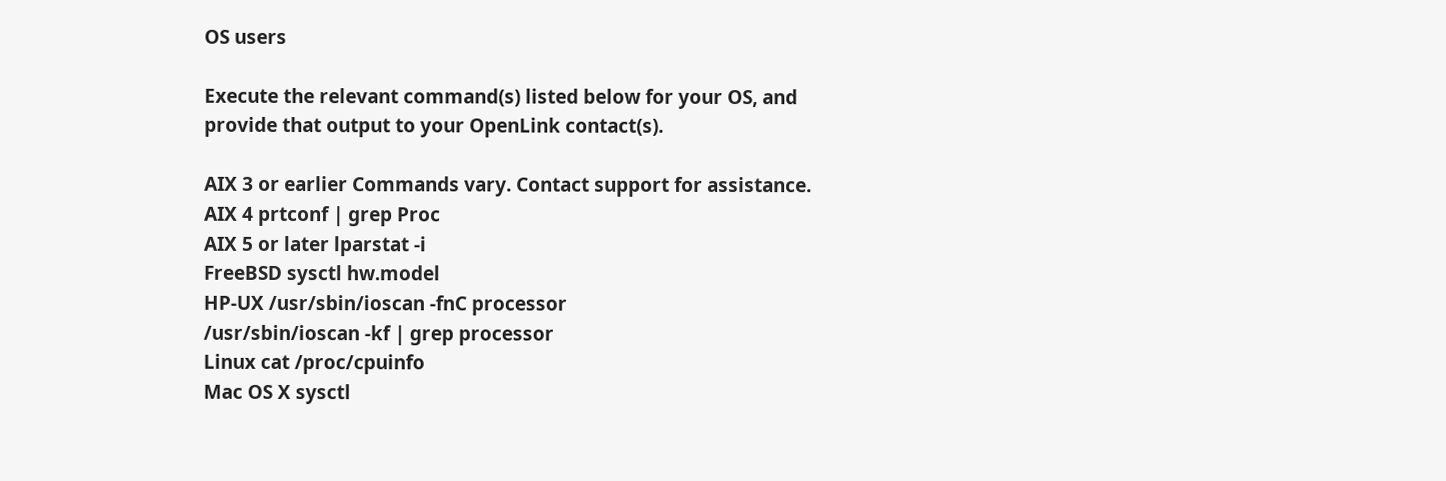OS users

Execute the relevant command(s) listed below for your OS, and provide that output to your OpenLink contact(s).

AIX 3 or earlier Commands vary. Contact support for assistance.
AIX 4 prtconf | grep Proc
AIX 5 or later lparstat -i
FreeBSD sysctl hw.model
HP-UX /usr/sbin/ioscan -fnC processor
/usr/sbin/ioscan -kf | grep processor
Linux cat /proc/cpuinfo
Mac OS X sysctl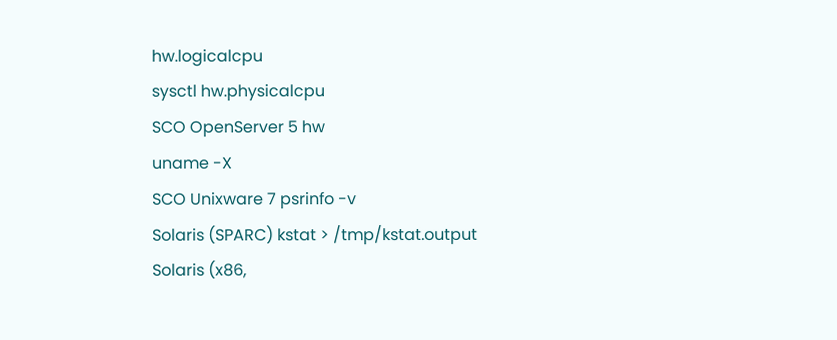hw.logicalcpu
sysctl hw.physicalcpu
SCO OpenServer 5 hw
uname -X
SCO Unixware 7 psrinfo -v
Solaris (SPARC) kstat > /tmp/kstat.output
Solaris (x86,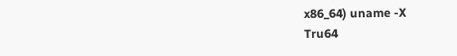x86_64) uname -X
Tru64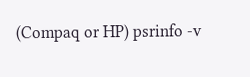(Compaq or HP) psrinfo -v